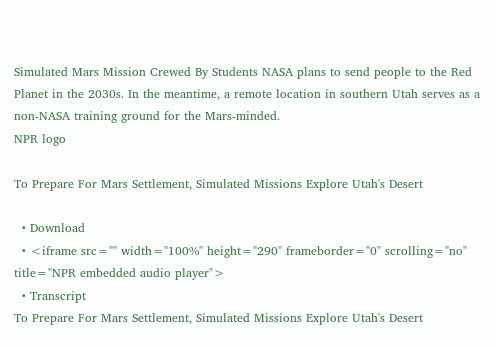Simulated Mars Mission Crewed By Students NASA plans to send people to the Red Planet in the 2030s. In the meantime, a remote location in southern Utah serves as a non-NASA training ground for the Mars-minded.
NPR logo

To Prepare For Mars Settlement, Simulated Missions Explore Utah's Desert

  • Download
  • <iframe src="" width="100%" height="290" frameborder="0" scrolling="no" title="NPR embedded audio player">
  • Transcript
To Prepare For Mars Settlement, Simulated Missions Explore Utah's Desert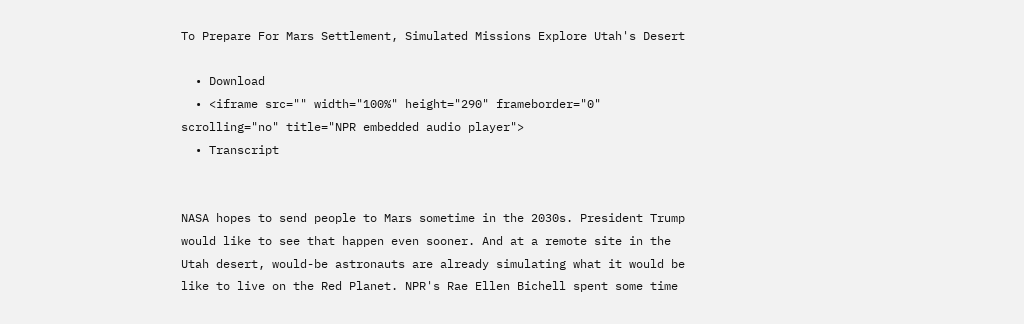To Prepare For Mars Settlement, Simulated Missions Explore Utah's Desert

  • Download
  • <iframe src="" width="100%" height="290" frameborder="0" scrolling="no" title="NPR embedded audio player">
  • Transcript


NASA hopes to send people to Mars sometime in the 2030s. President Trump would like to see that happen even sooner. And at a remote site in the Utah desert, would-be astronauts are already simulating what it would be like to live on the Red Planet. NPR's Rae Ellen Bichell spent some time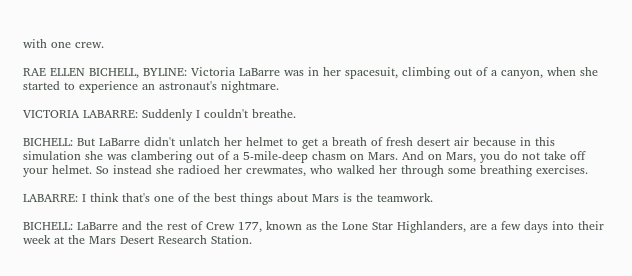with one crew.

RAE ELLEN BICHELL, BYLINE: Victoria LaBarre was in her spacesuit, climbing out of a canyon, when she started to experience an astronaut's nightmare.

VICTORIA LABARRE: Suddenly I couldn't breathe.

BICHELL: But LaBarre didn't unlatch her helmet to get a breath of fresh desert air because in this simulation she was clambering out of a 5-mile-deep chasm on Mars. And on Mars, you do not take off your helmet. So instead she radioed her crewmates, who walked her through some breathing exercises.

LABARRE: I think that's one of the best things about Mars is the teamwork.

BICHELL: LaBarre and the rest of Crew 177, known as the Lone Star Highlanders, are a few days into their week at the Mars Desert Research Station.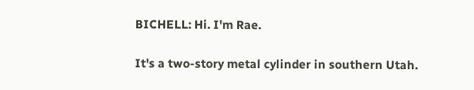BICHELL: Hi. I'm Rae.

It's a two-story metal cylinder in southern Utah.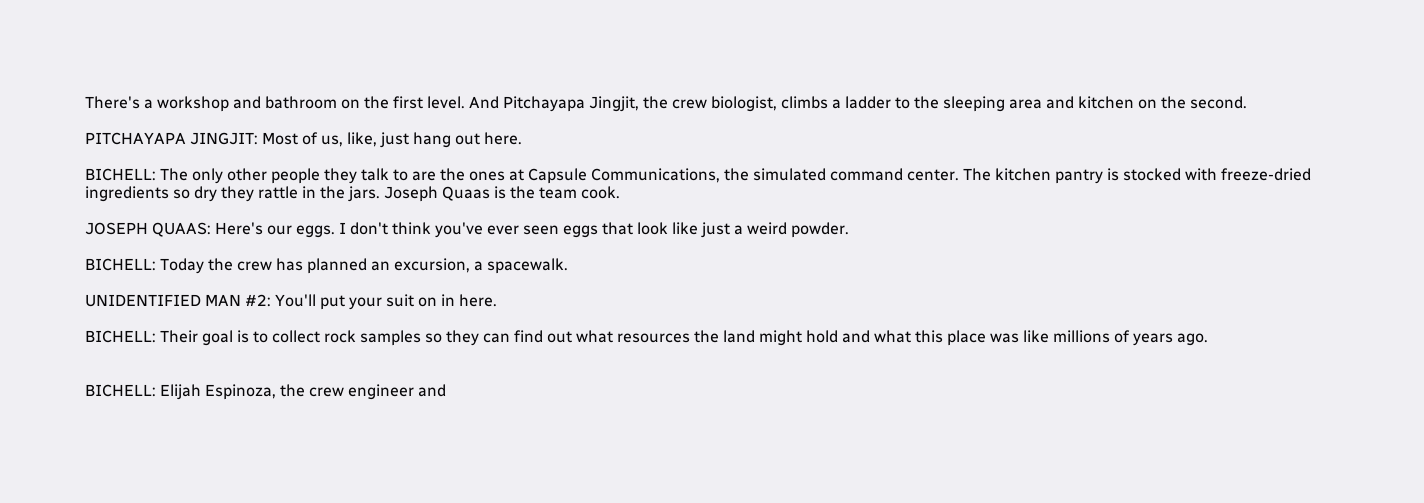There's a workshop and bathroom on the first level. And Pitchayapa Jingjit, the crew biologist, climbs a ladder to the sleeping area and kitchen on the second.

PITCHAYAPA JINGJIT: Most of us, like, just hang out here.

BICHELL: The only other people they talk to are the ones at Capsule Communications, the simulated command center. The kitchen pantry is stocked with freeze-dried ingredients so dry they rattle in the jars. Joseph Quaas is the team cook.

JOSEPH QUAAS: Here's our eggs. I don't think you've ever seen eggs that look like just a weird powder.

BICHELL: Today the crew has planned an excursion, a spacewalk.

UNIDENTIFIED MAN #2: You'll put your suit on in here.

BICHELL: Their goal is to collect rock samples so they can find out what resources the land might hold and what this place was like millions of years ago.


BICHELL: Elijah Espinoza, the crew engineer and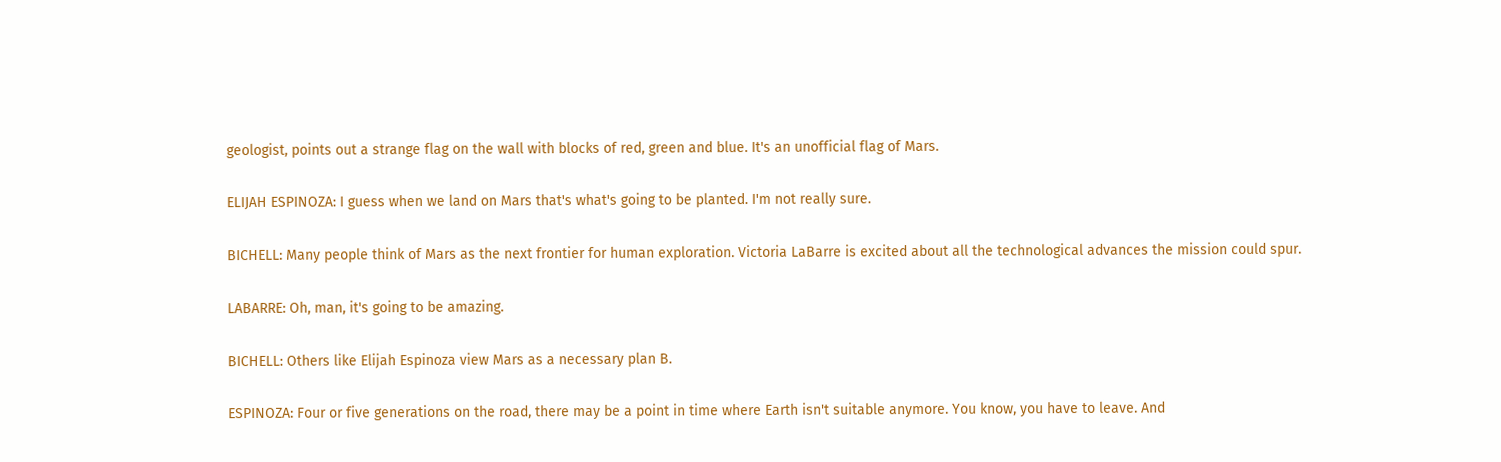geologist, points out a strange flag on the wall with blocks of red, green and blue. It's an unofficial flag of Mars.

ELIJAH ESPINOZA: I guess when we land on Mars that's what's going to be planted. I'm not really sure.

BICHELL: Many people think of Mars as the next frontier for human exploration. Victoria LaBarre is excited about all the technological advances the mission could spur.

LABARRE: Oh, man, it's going to be amazing.

BICHELL: Others like Elijah Espinoza view Mars as a necessary plan B.

ESPINOZA: Four or five generations on the road, there may be a point in time where Earth isn't suitable anymore. You know, you have to leave. And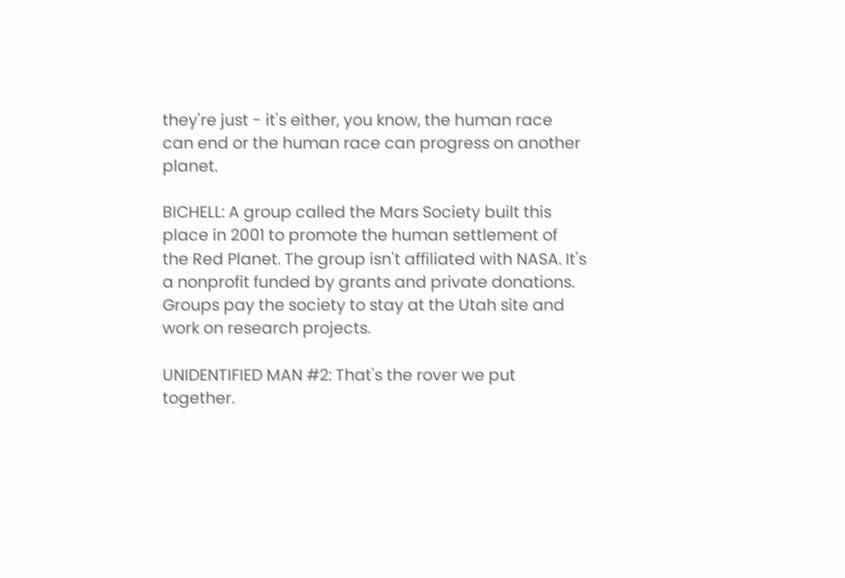they're just - it's either, you know, the human race can end or the human race can progress on another planet.

BICHELL: A group called the Mars Society built this place in 2001 to promote the human settlement of the Red Planet. The group isn't affiliated with NASA. It's a nonprofit funded by grants and private donations. Groups pay the society to stay at the Utah site and work on research projects.

UNIDENTIFIED MAN #2: That's the rover we put together.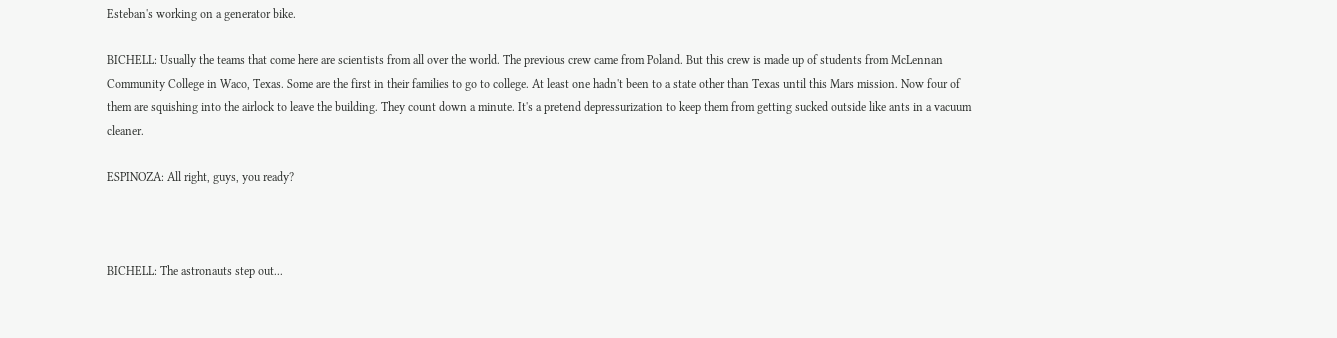Esteban's working on a generator bike.

BICHELL: Usually the teams that come here are scientists from all over the world. The previous crew came from Poland. But this crew is made up of students from McLennan Community College in Waco, Texas. Some are the first in their families to go to college. At least one hadn't been to a state other than Texas until this Mars mission. Now four of them are squishing into the airlock to leave the building. They count down a minute. It's a pretend depressurization to keep them from getting sucked outside like ants in a vacuum cleaner.

ESPINOZA: All right, guys, you ready?



BICHELL: The astronauts step out...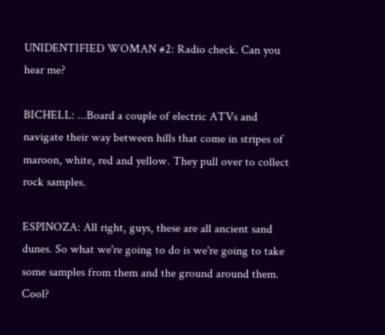UNIDENTIFIED WOMAN #2: Radio check. Can you hear me?

BICHELL: ...Board a couple of electric ATVs and navigate their way between hills that come in stripes of maroon, white, red and yellow. They pull over to collect rock samples.

ESPINOZA: All right, guys, these are all ancient sand dunes. So what we're going to do is we're going to take some samples from them and the ground around them. Cool?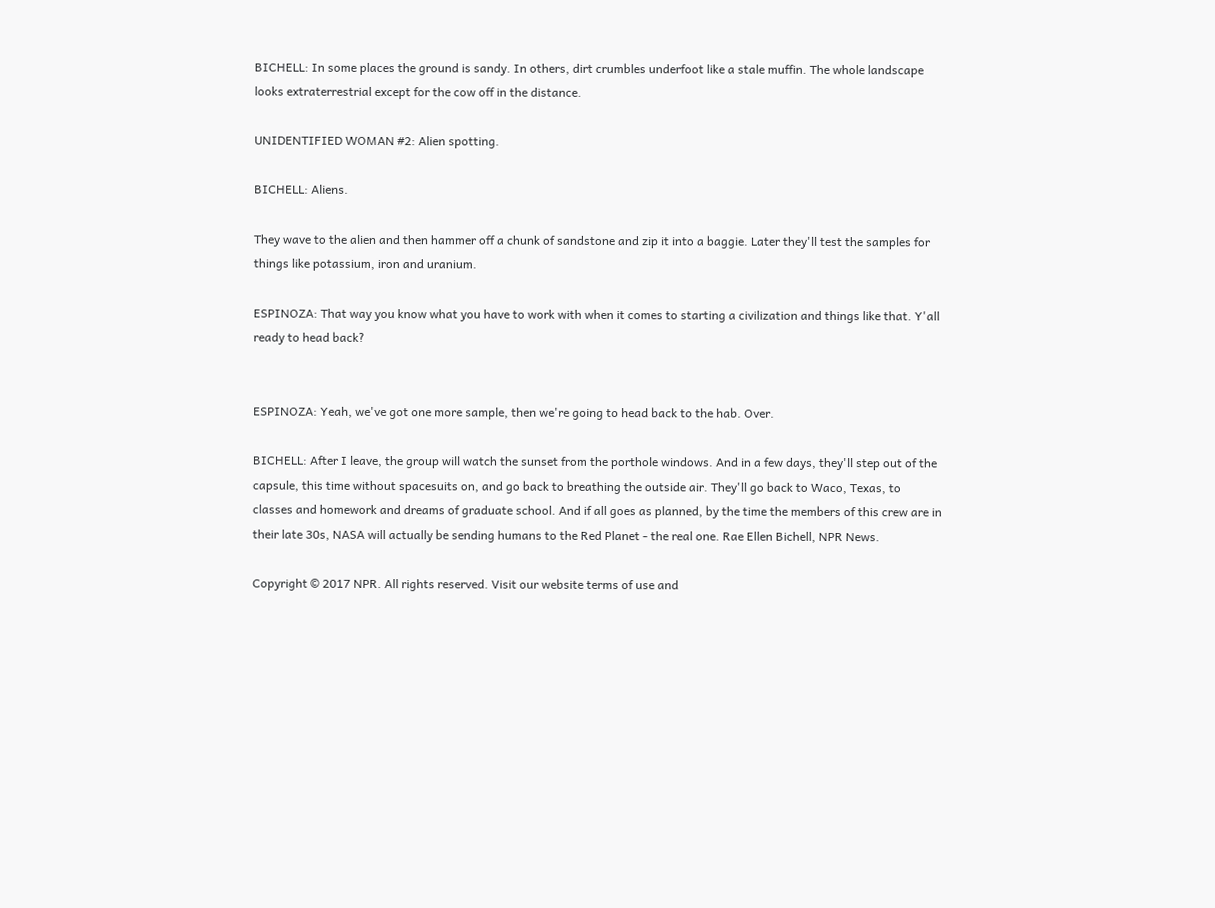BICHELL: In some places the ground is sandy. In others, dirt crumbles underfoot like a stale muffin. The whole landscape looks extraterrestrial except for the cow off in the distance.

UNIDENTIFIED WOMAN #2: Alien spotting.

BICHELL: Aliens.

They wave to the alien and then hammer off a chunk of sandstone and zip it into a baggie. Later they'll test the samples for things like potassium, iron and uranium.

ESPINOZA: That way you know what you have to work with when it comes to starting a civilization and things like that. Y'all ready to head back?


ESPINOZA: Yeah, we've got one more sample, then we're going to head back to the hab. Over.

BICHELL: After I leave, the group will watch the sunset from the porthole windows. And in a few days, they'll step out of the capsule, this time without spacesuits on, and go back to breathing the outside air. They'll go back to Waco, Texas, to classes and homework and dreams of graduate school. And if all goes as planned, by the time the members of this crew are in their late 30s, NASA will actually be sending humans to the Red Planet - the real one. Rae Ellen Bichell, NPR News.

Copyright © 2017 NPR. All rights reserved. Visit our website terms of use and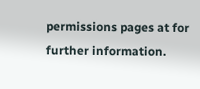permissions pages at for further information.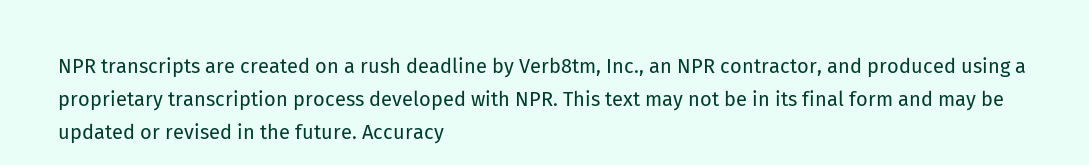NPR transcripts are created on a rush deadline by Verb8tm, Inc., an NPR contractor, and produced using a proprietary transcription process developed with NPR. This text may not be in its final form and may be updated or revised in the future. Accuracy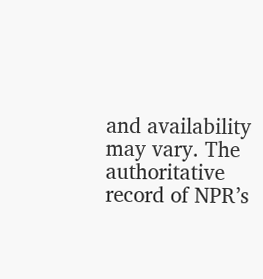and availability may vary. The authoritative record of NPR’s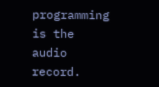programming is the audio record.